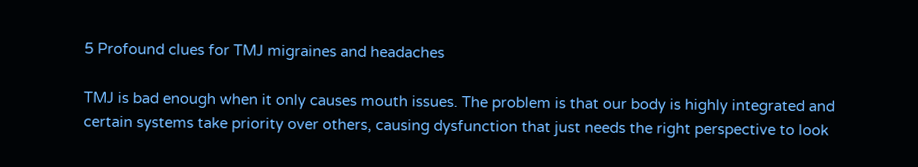5 Profound clues for TMJ migraines and headaches

TMJ is bad enough when it only causes mouth issues. The problem is that our body is highly integrated and certain systems take priority over others, causing dysfunction that just needs the right perspective to look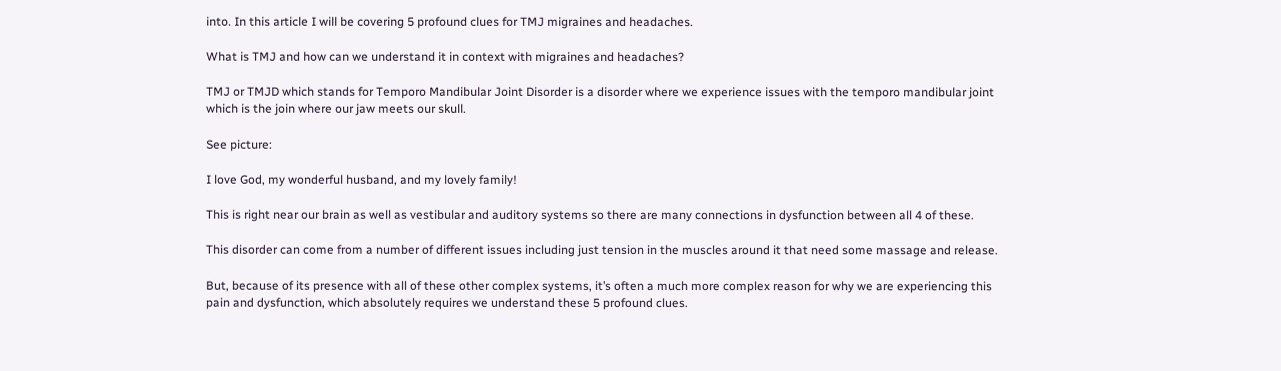into. In this article I will be covering 5 profound clues for TMJ migraines and headaches.

What is TMJ and how can we understand it in context with migraines and headaches?

TMJ or TMJD which stands for Temporo Mandibular Joint Disorder is a disorder where we experience issues with the temporo mandibular joint which is the join where our jaw meets our skull.

See picture:

I love God, my wonderful husband, and my lovely family!

This is right near our brain as well as vestibular and auditory systems so there are many connections in dysfunction between all 4 of these.

This disorder can come from a number of different issues including just tension in the muscles around it that need some massage and release.

But, because of its presence with all of these other complex systems, it’s often a much more complex reason for why we are experiencing this pain and dysfunction, which absolutely requires we understand these 5 profound clues.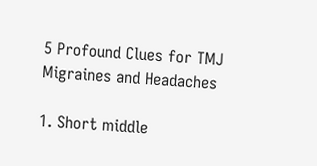5 Profound Clues for TMJ Migraines and Headaches

1. Short middle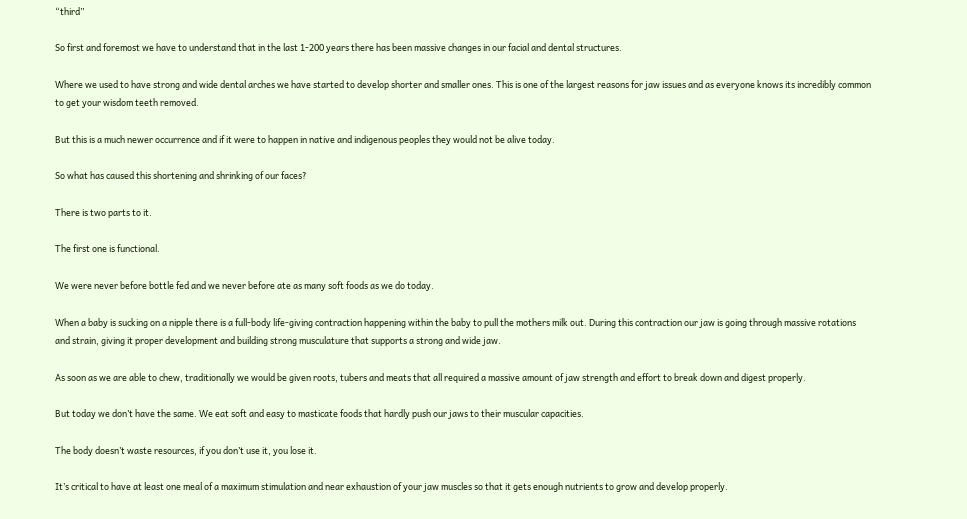“third”

So first and foremost we have to understand that in the last 1-200 years there has been massive changes in our facial and dental structures.

Where we used to have strong and wide dental arches we have started to develop shorter and smaller ones. This is one of the largest reasons for jaw issues and as everyone knows its incredibly common to get your wisdom teeth removed.

But this is a much newer occurrence and if it were to happen in native and indigenous peoples they would not be alive today.

So what has caused this shortening and shrinking of our faces?

There is two parts to it.

The first one is functional.

We were never before bottle fed and we never before ate as many soft foods as we do today.

When a baby is sucking on a nipple there is a full-body life-giving contraction happening within the baby to pull the mothers milk out. During this contraction our jaw is going through massive rotations and strain, giving it proper development and building strong musculature that supports a strong and wide jaw.

As soon as we are able to chew, traditionally we would be given roots, tubers and meats that all required a massive amount of jaw strength and effort to break down and digest properly.

But today we don’t have the same. We eat soft and easy to masticate foods that hardly push our jaws to their muscular capacities.

The body doesn’t waste resources, if you don’t use it, you lose it.

It’s critical to have at least one meal of a maximum stimulation and near exhaustion of your jaw muscles so that it gets enough nutrients to grow and develop properly.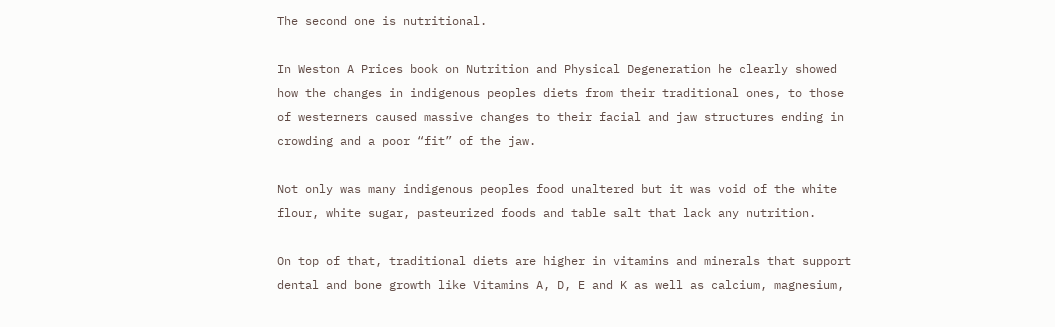The second one is nutritional.

In Weston A Prices book on Nutrition and Physical Degeneration he clearly showed how the changes in indigenous peoples diets from their traditional ones, to those of westerners caused massive changes to their facial and jaw structures ending in crowding and a poor “fit” of the jaw.

Not only was many indigenous peoples food unaltered but it was void of the white flour, white sugar, pasteurized foods and table salt that lack any nutrition.

On top of that, traditional diets are higher in vitamins and minerals that support dental and bone growth like Vitamins A, D, E and K as well as calcium, magnesium,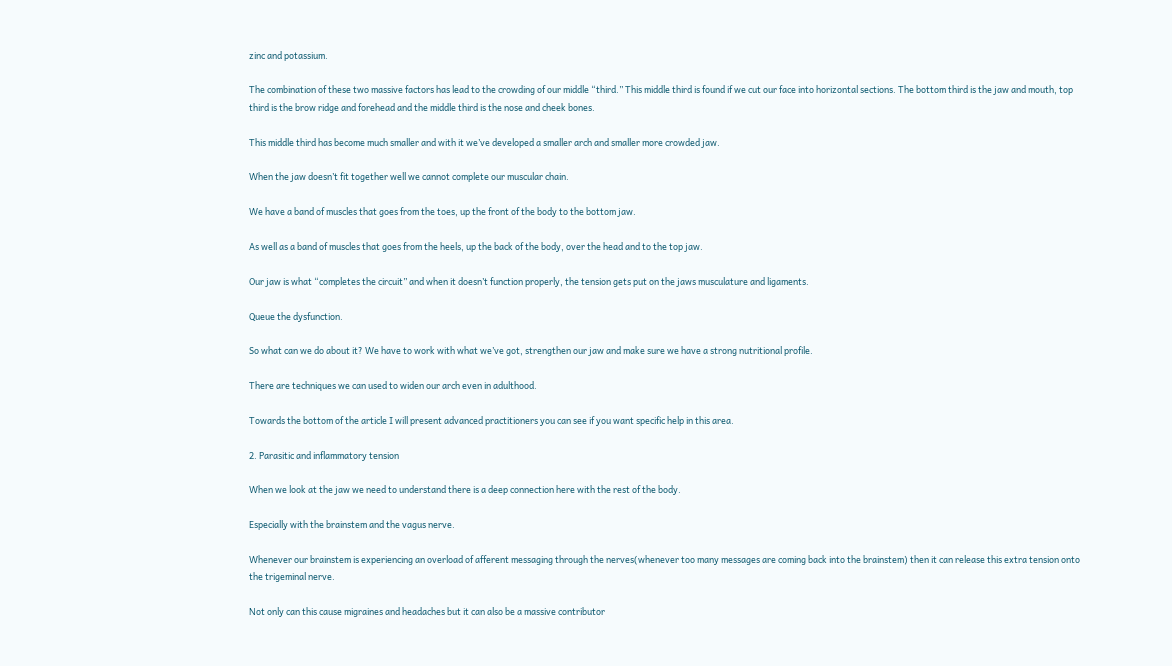zinc and potassium.

The combination of these two massive factors has lead to the crowding of our middle “third.” This middle third is found if we cut our face into horizontal sections. The bottom third is the jaw and mouth, top third is the brow ridge and forehead and the middle third is the nose and cheek bones.

This middle third has become much smaller and with it we’ve developed a smaller arch and smaller more crowded jaw.

When the jaw doesn’t fit together well we cannot complete our muscular chain.

We have a band of muscles that goes from the toes, up the front of the body to the bottom jaw.

As well as a band of muscles that goes from the heels, up the back of the body, over the head and to the top jaw.

Our jaw is what “completes the circuit” and when it doesn’t function properly, the tension gets put on the jaws musculature and ligaments.

Queue the dysfunction.

So what can we do about it? We have to work with what we’ve got, strengthen our jaw and make sure we have a strong nutritional profile.

There are techniques we can used to widen our arch even in adulthood.

Towards the bottom of the article I will present advanced practitioners you can see if you want specific help in this area.

2. Parasitic and inflammatory tension

When we look at the jaw we need to understand there is a deep connection here with the rest of the body.

Especially with the brainstem and the vagus nerve.

Whenever our brainstem is experiencing an overload of afferent messaging through the nerves(whenever too many messages are coming back into the brainstem) then it can release this extra tension onto the trigeminal nerve.

Not only can this cause migraines and headaches but it can also be a massive contributor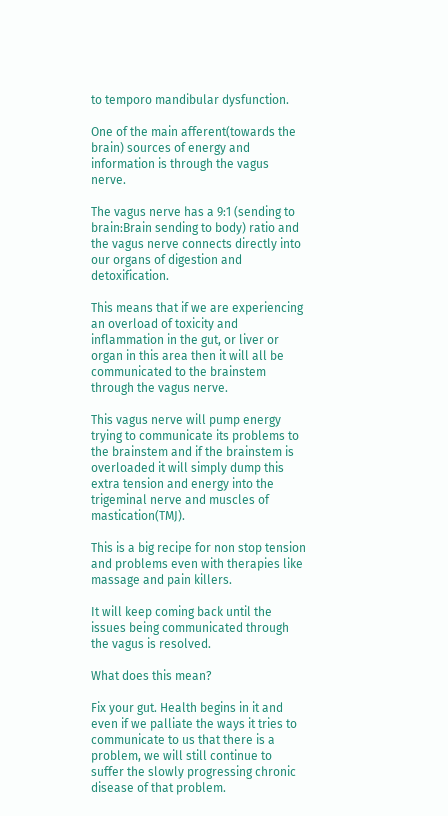to temporo mandibular dysfunction.

One of the main afferent(towards the brain) sources of energy and information is through the vagus nerve.

The vagus nerve has a 9:1 (sending to brain:Brain sending to body) ratio and the vagus nerve connects directly into our organs of digestion and detoxification.

This means that if we are experiencing an overload of toxicity and inflammation in the gut, or liver or organ in this area then it will all be communicated to the brainstem through the vagus nerve.

This vagus nerve will pump energy trying to communicate its problems to the brainstem and if the brainstem is overloaded it will simply dump this extra tension and energy into the trigeminal nerve and muscles of mastication(TMJ).

This is a big recipe for non stop tension and problems even with therapies like massage and pain killers.

It will keep coming back until the issues being communicated through the vagus is resolved.

What does this mean?

Fix your gut. Health begins in it and even if we palliate the ways it tries to communicate to us that there is a problem, we will still continue to suffer the slowly progressing chronic disease of that problem.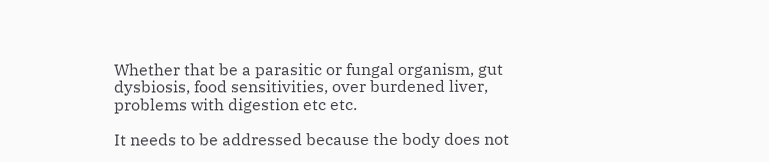Whether that be a parasitic or fungal organism, gut dysbiosis, food sensitivities, over burdened liver, problems with digestion etc etc.

It needs to be addressed because the body does not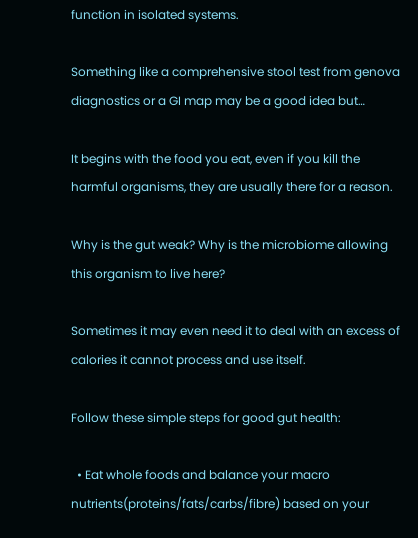function in isolated systems.

Something like a comprehensive stool test from genova diagnostics or a GI map may be a good idea but…

It begins with the food you eat, even if you kill the harmful organisms, they are usually there for a reason.

Why is the gut weak? Why is the microbiome allowing this organism to live here?

Sometimes it may even need it to deal with an excess of calories it cannot process and use itself.

Follow these simple steps for good gut health:

  • Eat whole foods and balance your macro nutrients(proteins/fats/carbs/fibre) based on your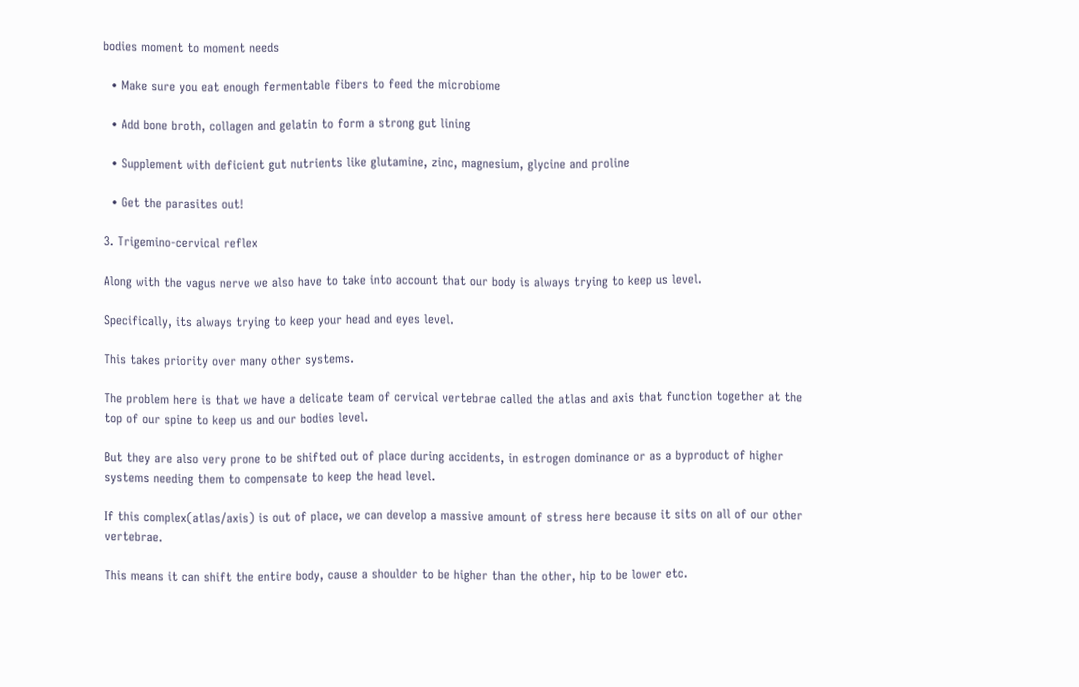bodies moment to moment needs

  • Make sure you eat enough fermentable fibers to feed the microbiome

  • Add bone broth, collagen and gelatin to form a strong gut lining

  • Supplement with deficient gut nutrients like glutamine, zinc, magnesium, glycine and proline

  • Get the parasites out!

3. Trigemino-cervical reflex

Along with the vagus nerve we also have to take into account that our body is always trying to keep us level.

Specifically, its always trying to keep your head and eyes level.

This takes priority over many other systems.

The problem here is that we have a delicate team of cervical vertebrae called the atlas and axis that function together at the top of our spine to keep us and our bodies level.

But they are also very prone to be shifted out of place during accidents, in estrogen dominance or as a byproduct of higher systems needing them to compensate to keep the head level.

If this complex(atlas/axis) is out of place, we can develop a massive amount of stress here because it sits on all of our other vertebrae.

This means it can shift the entire body, cause a shoulder to be higher than the other, hip to be lower etc.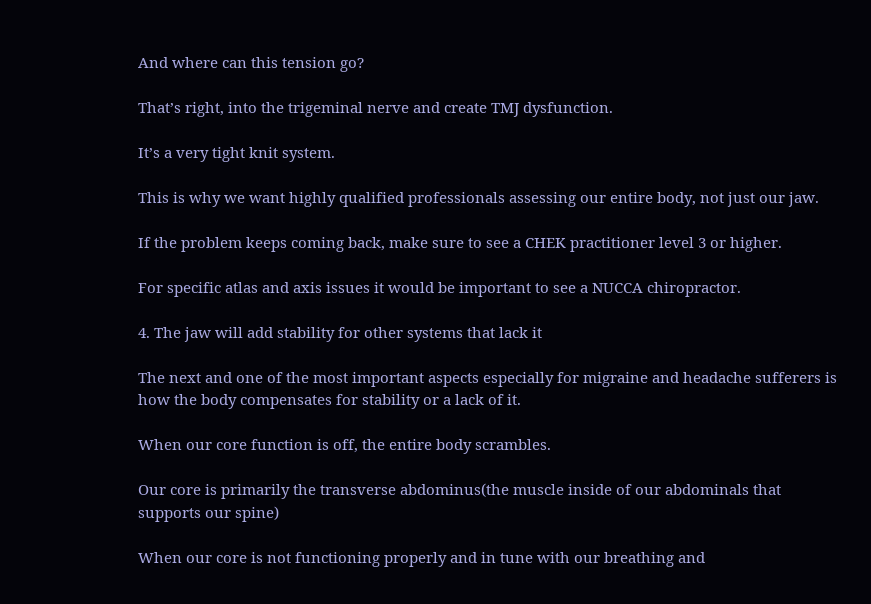And where can this tension go?

That’s right, into the trigeminal nerve and create TMJ dysfunction.

It’s a very tight knit system.

This is why we want highly qualified professionals assessing our entire body, not just our jaw.

If the problem keeps coming back, make sure to see a CHEK practitioner level 3 or higher.

For specific atlas and axis issues it would be important to see a NUCCA chiropractor.

4. The jaw will add stability for other systems that lack it

The next and one of the most important aspects especially for migraine and headache sufferers is how the body compensates for stability or a lack of it.

When our core function is off, the entire body scrambles.

Our core is primarily the transverse abdominus(the muscle inside of our abdominals that supports our spine)

When our core is not functioning properly and in tune with our breathing and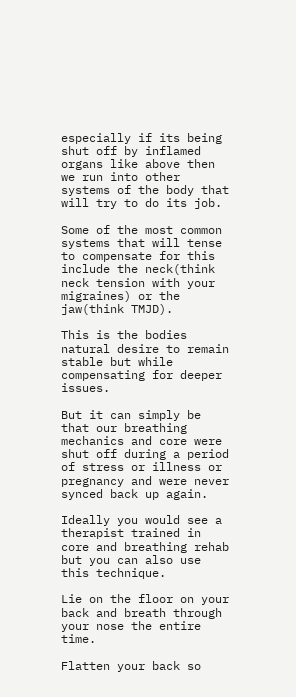especially if its being shut off by inflamed organs like above then we run into other systems of the body that will try to do its job.

Some of the most common systems that will tense to compensate for this include the neck(think neck tension with your migraines) or the jaw(think TMJD).

This is the bodies natural desire to remain stable but while compensating for deeper issues.

But it can simply be that our breathing mechanics and core were shut off during a period of stress or illness or pregnancy and were never synced back up again.

Ideally you would see a therapist trained in core and breathing rehab but you can also use this technique.

Lie on the floor on your back and breath through your nose the entire time.

Flatten your back so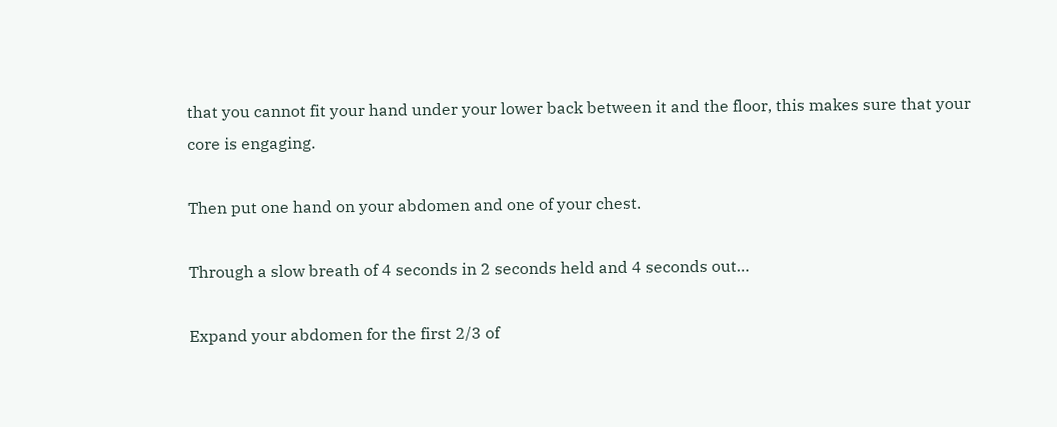that you cannot fit your hand under your lower back between it and the floor, this makes sure that your core is engaging.

Then put one hand on your abdomen and one of your chest.

Through a slow breath of 4 seconds in 2 seconds held and 4 seconds out…

Expand your abdomen for the first 2/3 of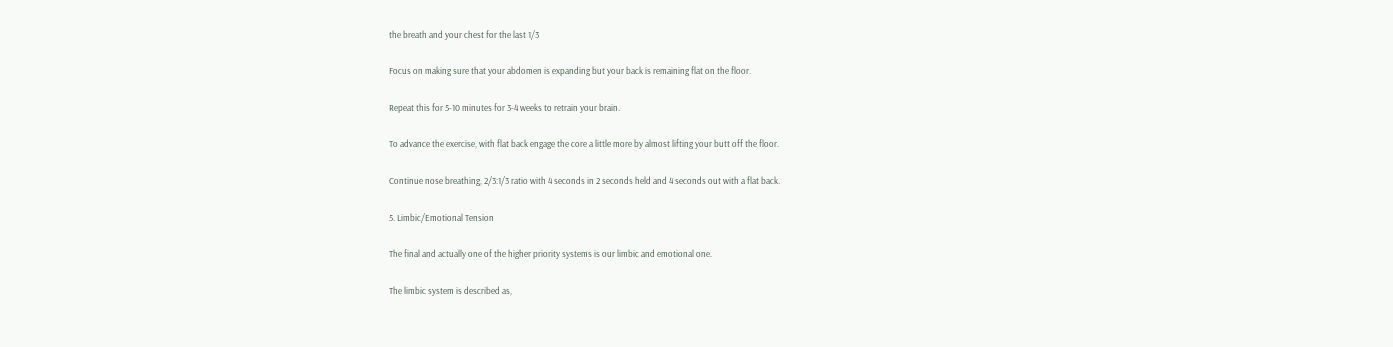the breath and your chest for the last 1/3

Focus on making sure that your abdomen is expanding but your back is remaining flat on the floor.

Repeat this for 5-10 minutes for 3-4 weeks to retrain your brain.

To advance the exercise, with flat back engage the core a little more by almost lifting your butt off the floor.

Continue nose breathing, 2/3:1/3 ratio with 4 seconds in 2 seconds held and 4 seconds out with a flat back.

5. Limbic/Emotional Tension

The final and actually one of the higher priority systems is our limbic and emotional one.

The limbic system is described as,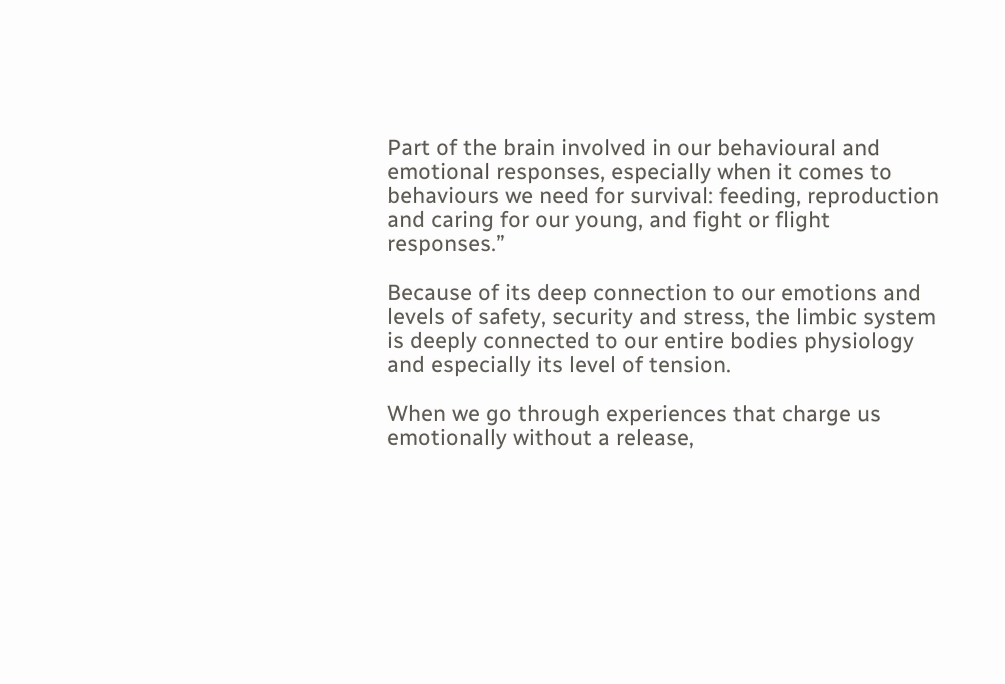Part of the brain involved in our behavioural and emotional responses, especially when it comes to behaviours we need for survival: feeding, reproduction and caring for our young, and fight or flight responses.”

Because of its deep connection to our emotions and levels of safety, security and stress, the limbic system is deeply connected to our entire bodies physiology and especially its level of tension.

When we go through experiences that charge us emotionally without a release,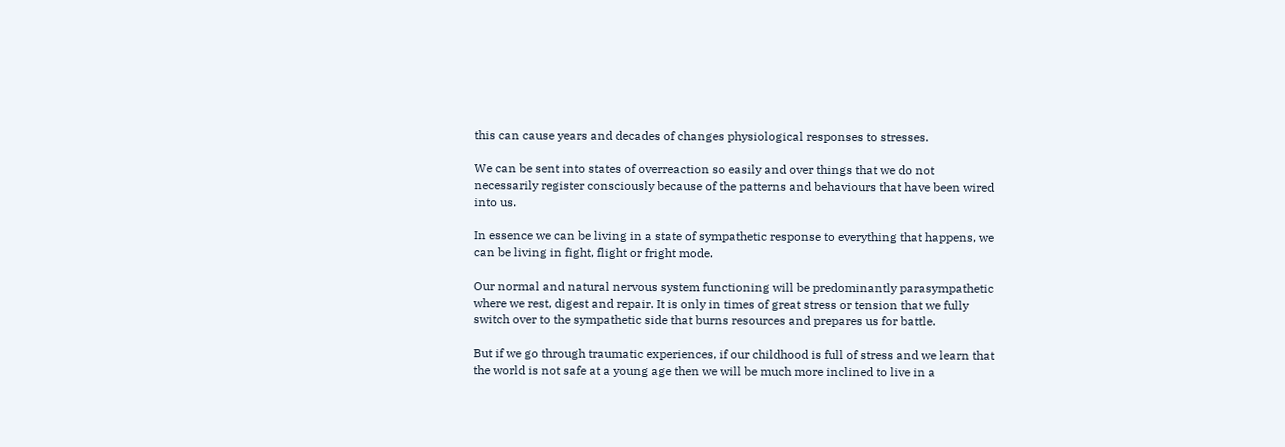this can cause years and decades of changes physiological responses to stresses.

We can be sent into states of overreaction so easily and over things that we do not necessarily register consciously because of the patterns and behaviours that have been wired into us.

In essence we can be living in a state of sympathetic response to everything that happens, we can be living in fight, flight or fright mode.

Our normal and natural nervous system functioning will be predominantly parasympathetic where we rest, digest and repair. It is only in times of great stress or tension that we fully switch over to the sympathetic side that burns resources and prepares us for battle.

But if we go through traumatic experiences, if our childhood is full of stress and we learn that the world is not safe at a young age then we will be much more inclined to live in a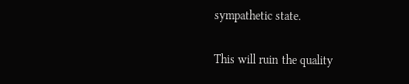sympathetic state.

This will ruin the quality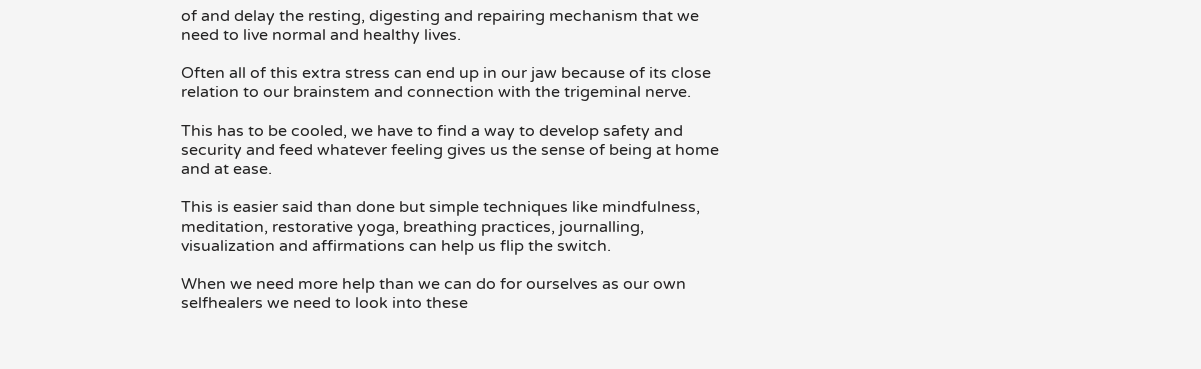of and delay the resting, digesting and repairing mechanism that we need to live normal and healthy lives.

Often all of this extra stress can end up in our jaw because of its close relation to our brainstem and connection with the trigeminal nerve.

This has to be cooled, we have to find a way to develop safety and security and feed whatever feeling gives us the sense of being at home and at ease.

This is easier said than done but simple techniques like mindfulness, meditation, restorative yoga, breathing practices, journalling, visualization and affirmations can help us flip the switch.

When we need more help than we can do for ourselves as our own selfhealers we need to look into these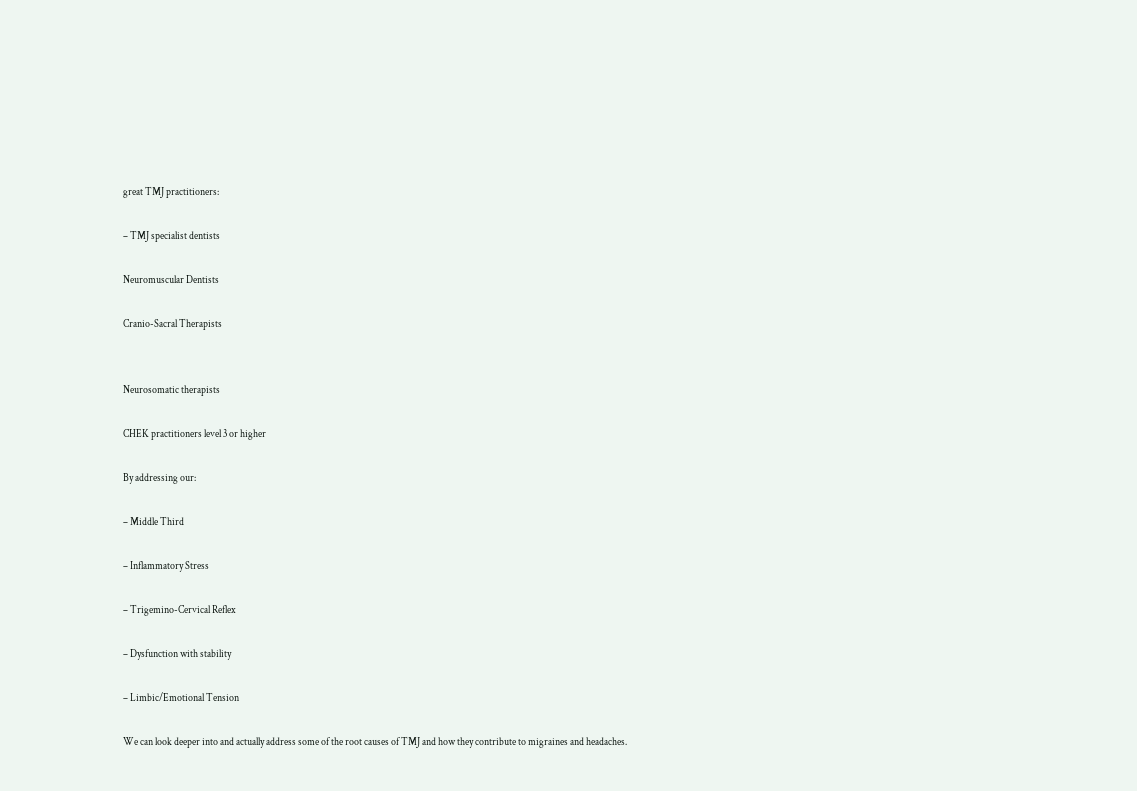great TMJ practitioners:

– TMJ specialist dentists

Neuromuscular Dentists

Cranio-Sacral Therapists


Neurosomatic therapists

CHEK practitioners level 3 or higher

By addressing our:

– Middle Third

– Inflammatory Stress

– Trigemino-Cervical Reflex

– Dysfunction with stability

– Limbic/Emotional Tension

We can look deeper into and actually address some of the root causes of TMJ and how they contribute to migraines and headaches.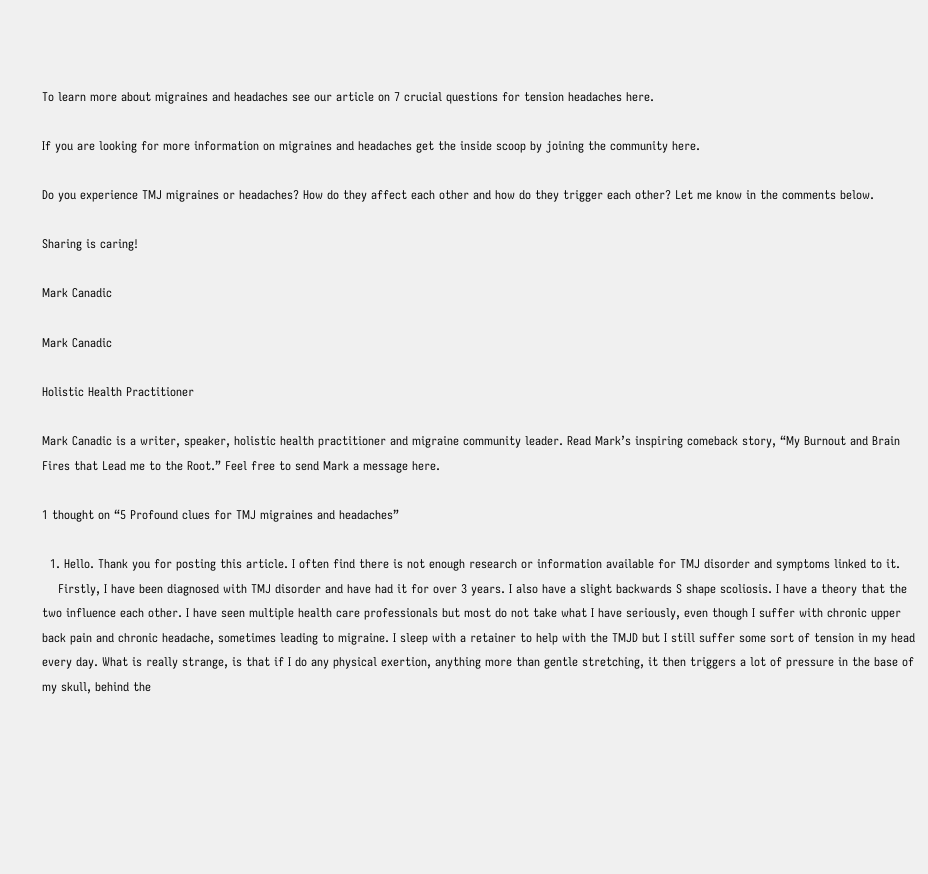To learn more about migraines and headaches see our article on 7 crucial questions for tension headaches here.

If you are looking for more information on migraines and headaches get the inside scoop by joining the community here.

Do you experience TMJ migraines or headaches? How do they affect each other and how do they trigger each other? Let me know in the comments below.

Sharing is caring!

Mark Canadic

Mark Canadic

Holistic Health Practitioner

Mark Canadic is a writer, speaker, holistic health practitioner and migraine community leader. Read Mark’s inspiring comeback story, “My Burnout and Brain Fires that Lead me to the Root.” Feel free to send Mark a message here.

1 thought on “5 Profound clues for TMJ migraines and headaches”

  1. Hello. Thank you for posting this article. I often find there is not enough research or information available for TMJ disorder and symptoms linked to it.
    Firstly, I have been diagnosed with TMJ disorder and have had it for over 3 years. I also have a slight backwards S shape scoliosis. I have a theory that the two influence each other. I have seen multiple health care professionals but most do not take what I have seriously, even though I suffer with chronic upper back pain and chronic headache, sometimes leading to migraine. I sleep with a retainer to help with the TMJD but I still suffer some sort of tension in my head every day. What is really strange, is that if I do any physical exertion, anything more than gentle stretching, it then triggers a lot of pressure in the base of my skull, behind the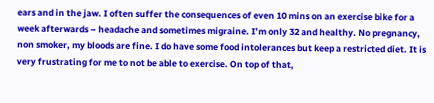ears and in the jaw. I often suffer the consequences of even 10 mins on an exercise bike for a week afterwards – headache and sometimes migraine. I’m only 32 and healthy. No pregnancy, non smoker, my bloods are fine. I do have some food intolerances but keep a restricted diet. It is very frustrating for me to not be able to exercise. On top of that,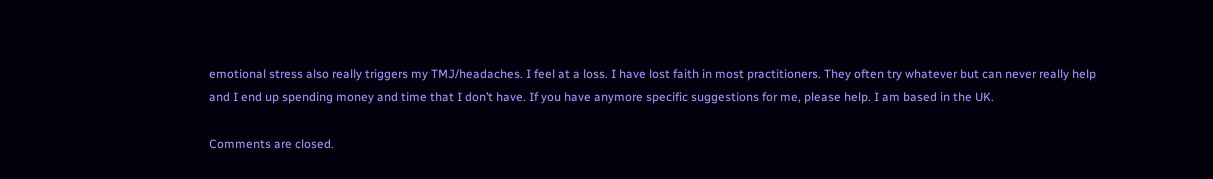emotional stress also really triggers my TMJ/headaches. I feel at a loss. I have lost faith in most practitioners. They often try whatever but can never really help and I end up spending money and time that I don’t have. If you have anymore specific suggestions for me, please help. I am based in the UK.

Comments are closed.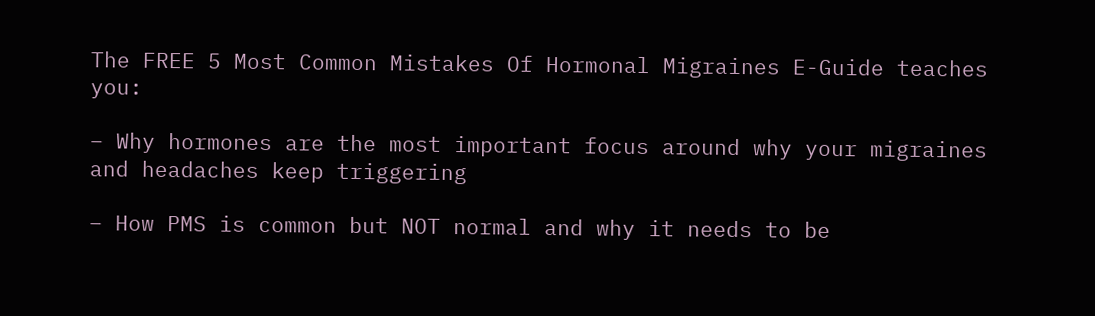The FREE 5 Most Common Mistakes Of Hormonal Migraines E-Guide teaches you:

– Why hormones are the most important focus around why your migraines and headaches keep triggering

– How PMS is common but NOT normal and why it needs to be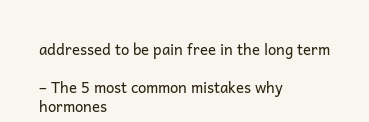addressed to be pain free in the long term

– The 5 most common mistakes why hormones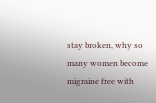stay broken, why so many women become migraine free with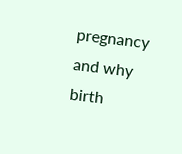pregnancy and why birth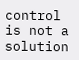control is not a solution